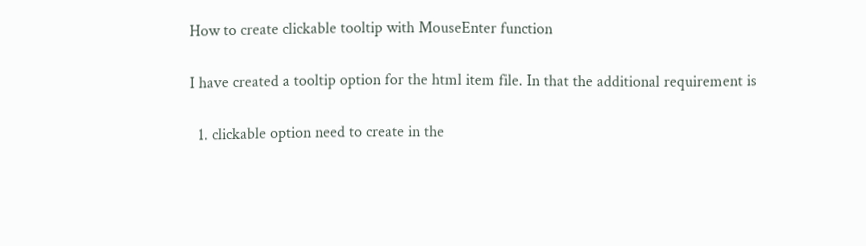How to create clickable tooltip with MouseEnter function

I have created a tooltip option for the html item file. In that the additional requirement is

  1. clickable option need to create in the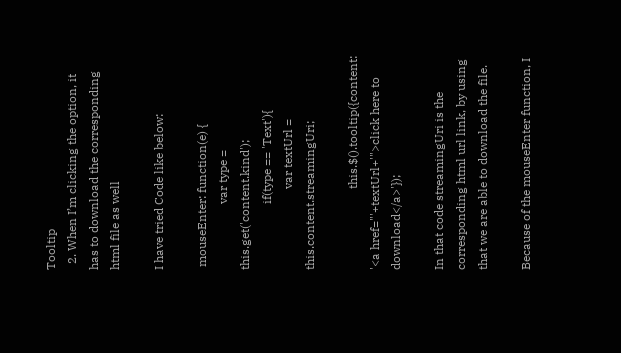Tooltip
  2. When I’m clicking the option, it has to download the corresponding html file as well

I have tried Code like below:

 mouseEnter: function(e) {
                      var type = this.get('content.kind');
                      if(type == 'Text'){
                           var textUrl = this.content.streamingUri;

                           this.$().tooltip({content: '<a href="'+textUrl+'">click here to download</a>'});

In that code streamingUri is the corresponding html url link, by using that we are able to download the file.

Because of the mouseEnter function, I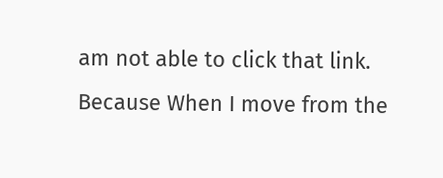am not able to click that link. Because When I move from the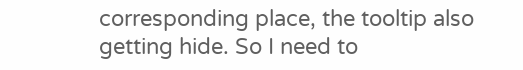corresponding place, the tooltip also getting hide. So I need to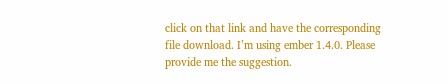click on that link and have the corresponding file download. I’m using ember 1.4.0. Please provide me the suggestion.